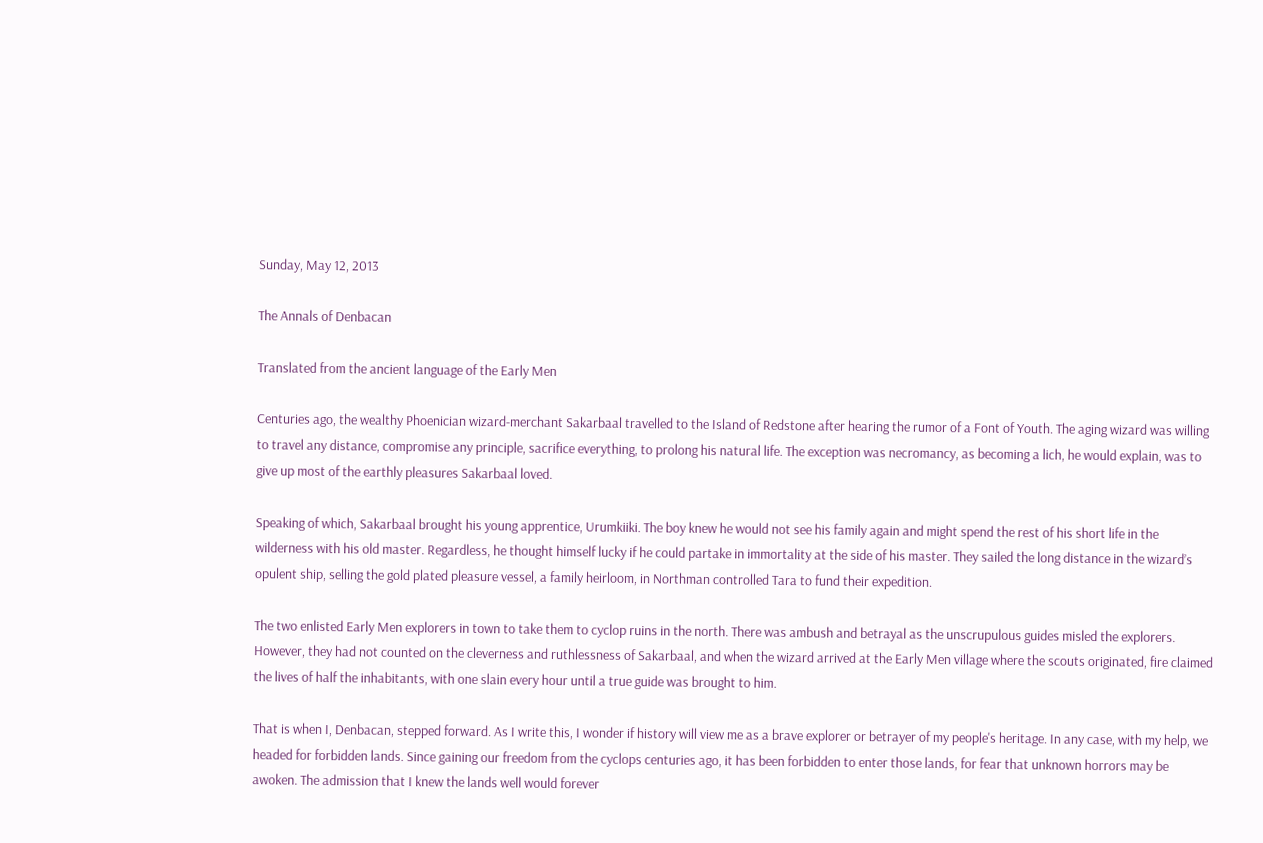Sunday, May 12, 2013

The Annals of Denbacan

Translated from the ancient language of the Early Men

Centuries ago, the wealthy Phoenician wizard-merchant Sakarbaal travelled to the Island of Redstone after hearing the rumor of a Font of Youth. The aging wizard was willing to travel any distance, compromise any principle, sacrifice everything, to prolong his natural life. The exception was necromancy, as becoming a lich, he would explain, was to give up most of the earthly pleasures Sakarbaal loved.

Speaking of which, Sakarbaal brought his young apprentice, Urumkiiki. The boy knew he would not see his family again and might spend the rest of his short life in the wilderness with his old master. Regardless, he thought himself lucky if he could partake in immortality at the side of his master. They sailed the long distance in the wizard’s opulent ship, selling the gold plated pleasure vessel, a family heirloom, in Northman controlled Tara to fund their expedition.

The two enlisted Early Men explorers in town to take them to cyclop ruins in the north. There was ambush and betrayal as the unscrupulous guides misled the explorers. However, they had not counted on the cleverness and ruthlessness of Sakarbaal, and when the wizard arrived at the Early Men village where the scouts originated, fire claimed the lives of half the inhabitants, with one slain every hour until a true guide was brought to him.

That is when I, Denbacan, stepped forward. As I write this, I wonder if history will view me as a brave explorer or betrayer of my people's heritage. In any case, with my help, we headed for forbidden lands. Since gaining our freedom from the cyclops centuries ago, it has been forbidden to enter those lands, for fear that unknown horrors may be awoken. The admission that I knew the lands well would forever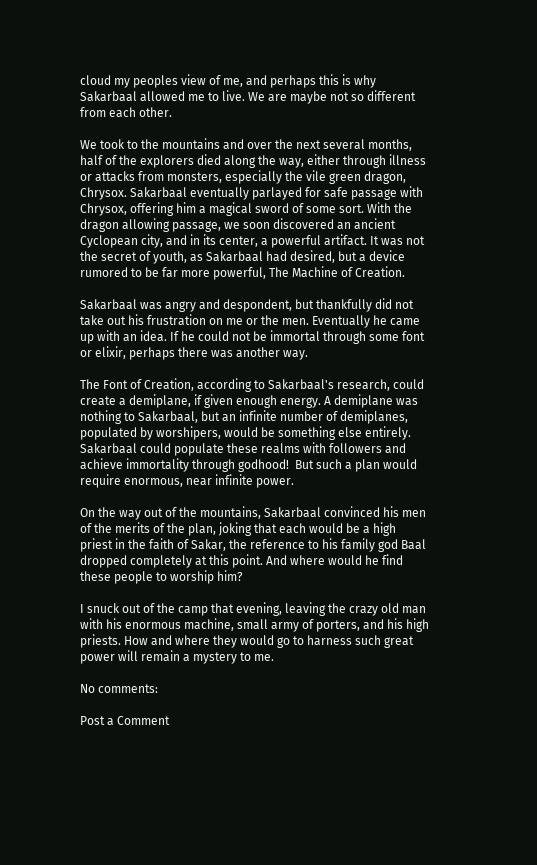cloud my peoples view of me, and perhaps this is why Sakarbaal allowed me to live. We are maybe not so different from each other.

We took to the mountains and over the next several months, half of the explorers died along the way, either through illness or attacks from monsters, especially the vile green dragon, Chrysox. Sakarbaal eventually parlayed for safe passage with Chrysox, offering him a magical sword of some sort. With the dragon allowing passage, we soon discovered an ancient Cyclopean city, and in its center, a powerful artifact. It was not the secret of youth, as Sakarbaal had desired, but a device rumored to be far more powerful, The Machine of Creation.

Sakarbaal was angry and despondent, but thankfully did not take out his frustration on me or the men. Eventually he came up with an idea. If he could not be immortal through some font or elixir, perhaps there was another way.

The Font of Creation, according to Sakarbaal's research, could create a demiplane, if given enough energy. A demiplane was nothing to Sakarbaal, but an infinite number of demiplanes, populated by worshipers, would be something else entirely. Sakarbaal could populate these realms with followers and achieve immortality through godhood!  But such a plan would require enormous, near infinite power.

On the way out of the mountains, Sakarbaal convinced his men of the merits of the plan, joking that each would be a high priest in the faith of Sakar, the reference to his family god Baal dropped completely at this point. And where would he find these people to worship him?

I snuck out of the camp that evening, leaving the crazy old man with his enormous machine, small army of porters, and his high priests. How and where they would go to harness such great power will remain a mystery to me.

No comments:

Post a Comment